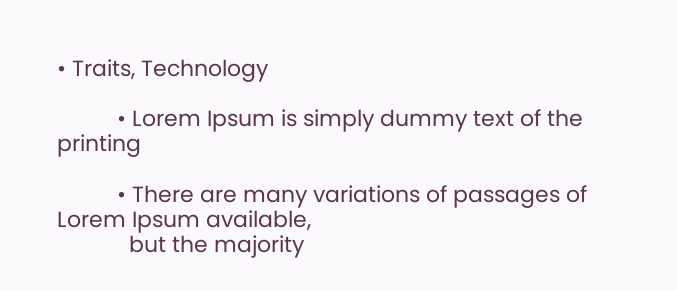• Traits, Technology

          • Lorem Ipsum is simply dummy text of the printing

          • There are many variations of passages of Lorem Ipsum available,
            but the majority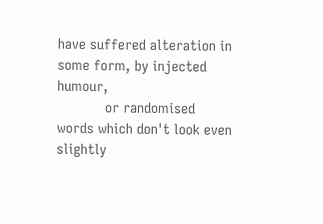have suffered alteration in some form, by injected humour,
            or randomised words which don't look even slightly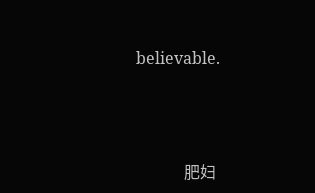believable.



            肥妇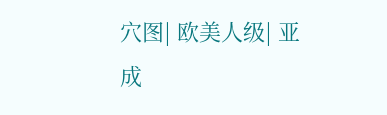穴图| 欧美人级| 亚成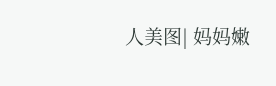人美图| 妈妈嫩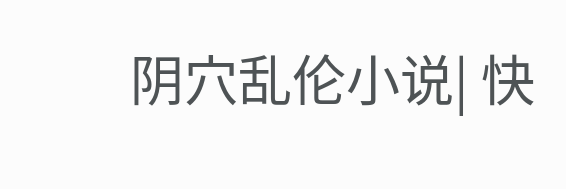阴穴乱伦小说| 快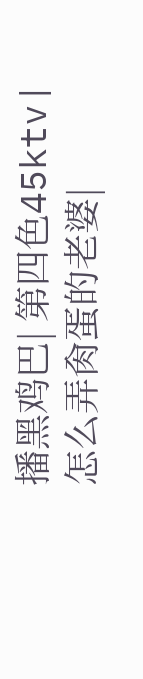播黑鸡巴| 第四色45ktv| 怎么弄肏蛋的老婆|